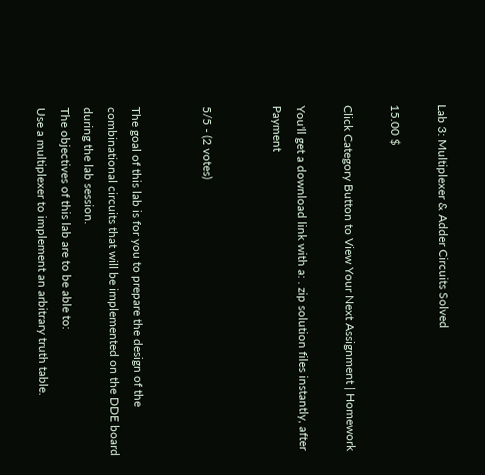Lab 3: Multiplexer & Adder Circuits Solved

15.00 $

Click Category Button to View Your Next Assignment | Homework

You'll get a download link with a: . zip solution files instantly, after Payment


5/5 - (2 votes)


The goal of this lab is for you to prepare the design of the combinational circuits that will be implemented on the DDE board during the lab session.
The objectives of this lab are to be able to:
Use a multiplexer to implement an arbitrary truth table.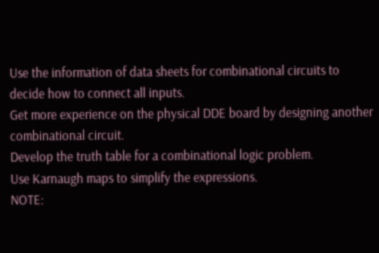Use the information of data sheets for combinational circuits to decide how to connect all inputs.
Get more experience on the physical DDE board by designing another combinational circuit.
Develop the truth table for a combinational logic problem.
Use Karnaugh maps to simplify the expressions.
NOTE: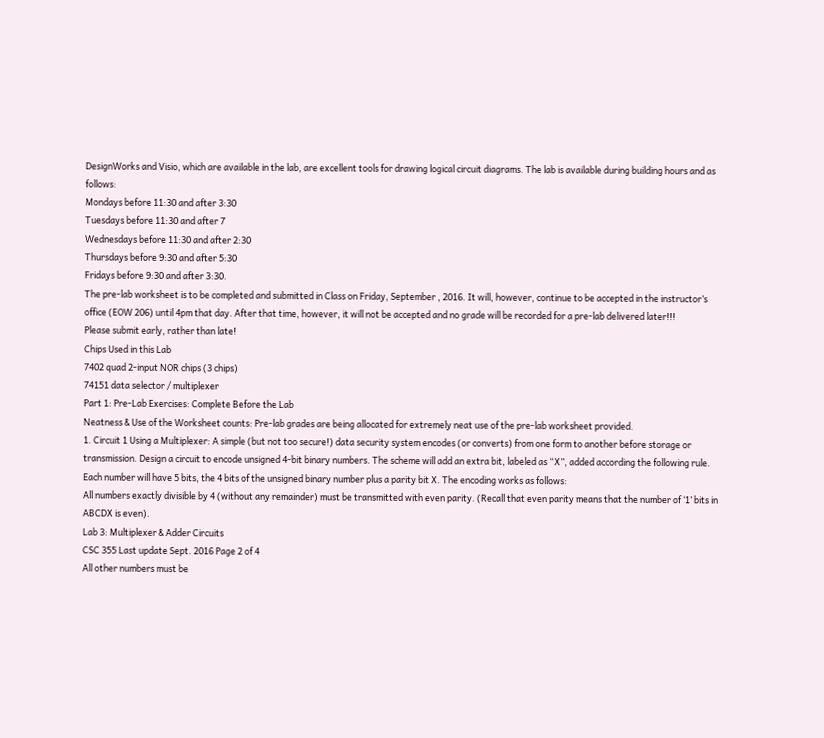DesignWorks and Visio, which are available in the lab, are excellent tools for drawing logical circuit diagrams. The lab is available during building hours and as follows:
Mondays before 11:30 and after 3:30
Tuesdays before 11:30 and after 7
Wednesdays before 11:30 and after 2:30
Thursdays before 9:30 and after 5:30
Fridays before 9:30 and after 3:30.
The pre-lab worksheet is to be completed and submitted in Class on Friday, September , 2016. It will, however, continue to be accepted in the instructor’s office (EOW 206) until 4pm that day. After that time, however, it will not be accepted and no grade will be recorded for a pre-lab delivered later!!!
Please submit early, rather than late!
Chips Used in this Lab
7402 quad 2-input NOR chips (3 chips)
74151 data selector / multiplexer
Part 1: Pre-Lab Exercises: Complete Before the Lab
Neatness & Use of the Worksheet counts: Pre-lab grades are being allocated for extremely neat use of the pre-lab worksheet provided.
1. Circuit 1 Using a Multiplexer: A simple (but not too secure!) data security system encodes (or converts) from one form to another before storage or transmission. Design a circuit to encode unsigned 4-bit binary numbers. The scheme will add an extra bit, labeled as “X”, added according the following rule. Each number will have 5 bits, the 4 bits of the unsigned binary number plus a parity bit X. The encoding works as follows:
All numbers exactly divisible by 4 (without any remainder) must be transmitted with even parity. (Recall that even parity means that the number of ‘1’ bits in ABCDX is even).
Lab 3: Multiplexer & Adder Circuits
CSC 355 Last update Sept. 2016 Page 2 of 4
All other numbers must be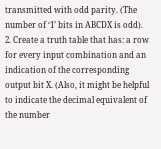transmitted with odd parity. (The number of ‘1’ bits in ABCDX is odd).
2. Create a truth table that has: a row for every input combination and an indication of the corresponding output bit X. (Also, it might be helpful to indicate the decimal equivalent of the number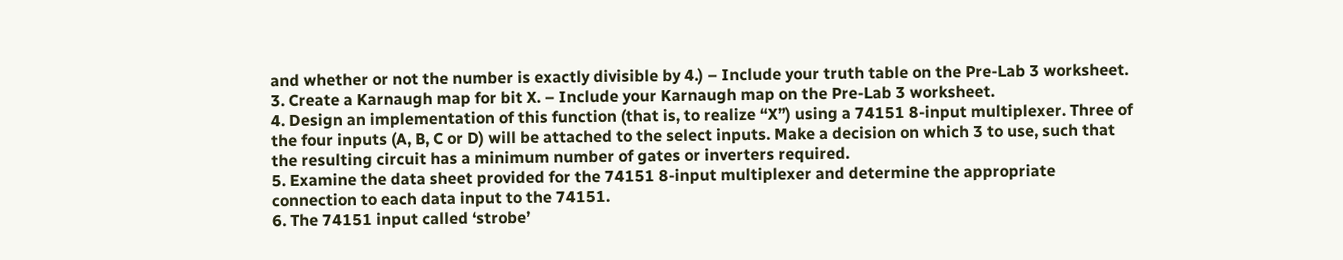and whether or not the number is exactly divisible by 4.) – Include your truth table on the Pre-Lab 3 worksheet.
3. Create a Karnaugh map for bit X. – Include your Karnaugh map on the Pre-Lab 3 worksheet.
4. Design an implementation of this function (that is, to realize “X”) using a 74151 8-input multiplexer. Three of the four inputs (A, B, C or D) will be attached to the select inputs. Make a decision on which 3 to use, such that the resulting circuit has a minimum number of gates or inverters required.
5. Examine the data sheet provided for the 74151 8-input multiplexer and determine the appropriate connection to each data input to the 74151.
6. The 74151 input called ‘strobe’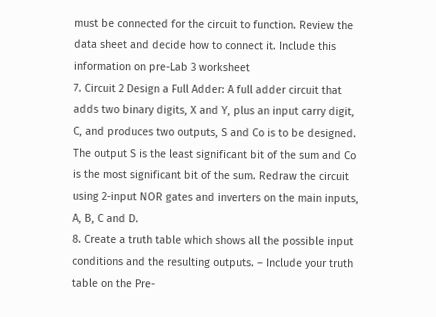must be connected for the circuit to function. Review the data sheet and decide how to connect it. Include this information on pre-Lab 3 worksheet
7. Circuit 2 Design a Full Adder: A full adder circuit that adds two binary digits, X and Y, plus an input carry digit, C, and produces two outputs, S and Co is to be designed. The output S is the least significant bit of the sum and Co is the most significant bit of the sum. Redraw the circuit using 2-input NOR gates and inverters on the main inputs, A, B, C and D.
8. Create a truth table which shows all the possible input conditions and the resulting outputs. – Include your truth table on the Pre-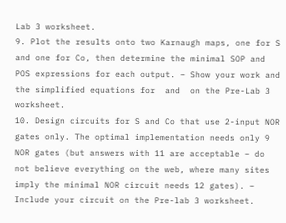Lab 3 worksheet.
9. Plot the results onto two Karnaugh maps, one for S and one for Co, then determine the minimal SOP and POS expressions for each output. – Show your work and the simplified equations for  and  on the Pre-Lab 3 worksheet.
10. Design circuits for S and Co that use 2-input NOR gates only. The optimal implementation needs only 9 NOR gates (but answers with 11 are acceptable – do not believe everything on the web, where many sites imply the minimal NOR circuit needs 12 gates). – Include your circuit on the Pre-lab 3 worksheet.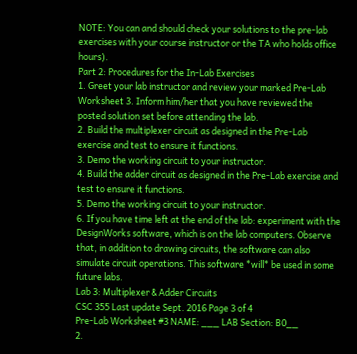NOTE: You can and should check your solutions to the pre-lab exercises with your course instructor or the TA who holds office hours).
Part 2: Procedures for the In-Lab Exercises
1. Greet your lab instructor and review your marked Pre-Lab Worksheet 3. Inform him/her that you have reviewed the posted solution set before attending the lab.
2. Build the multiplexer circuit as designed in the Pre-Lab exercise and test to ensure it functions.
3. Demo the working circuit to your instructor.
4. Build the adder circuit as designed in the Pre-Lab exercise and test to ensure it functions.
5. Demo the working circuit to your instructor.
6. If you have time left at the end of the lab: experiment with the DesignWorks software, which is on the lab computers. Observe that, in addition to drawing circuits, the software can also simulate circuit operations. This software *will* be used in some future labs.
Lab 3: Multiplexer & Adder Circuits
CSC 355 Last update Sept. 2016 Page 3 of 4
Pre-Lab Worksheet #3 NAME: ___ LAB Section: B0__
2.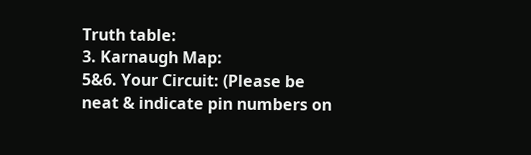Truth table:
3. Karnaugh Map:
5&6. Your Circuit: (Please be neat & indicate pin numbers on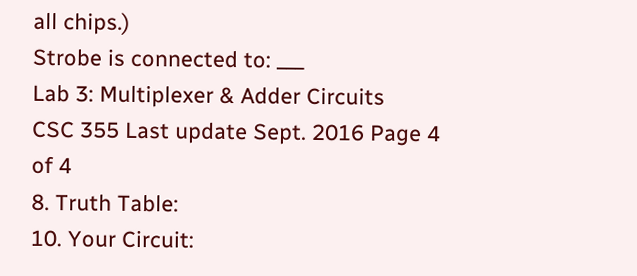all chips.)
Strobe is connected to: ___
Lab 3: Multiplexer & Adder Circuits
CSC 355 Last update Sept. 2016 Page 4 of 4
8. Truth Table:
10. Your Circuit: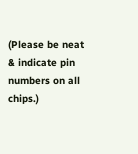(Please be neat & indicate pin numbers on all chips.)